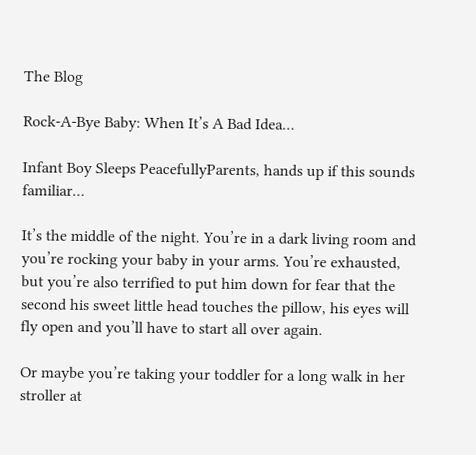The Blog

Rock-A-Bye Baby: When It’s A Bad Idea…

Infant Boy Sleeps PeacefullyParents, hands up if this sounds familiar…

It’s the middle of the night. You’re in a dark living room and you’re rocking your baby in your arms. You’re exhausted, but you’re also terrified to put him down for fear that the second his sweet little head touches the pillow, his eyes will fly open and you’ll have to start all over again.

Or maybe you’re taking your toddler for a long walk in her stroller at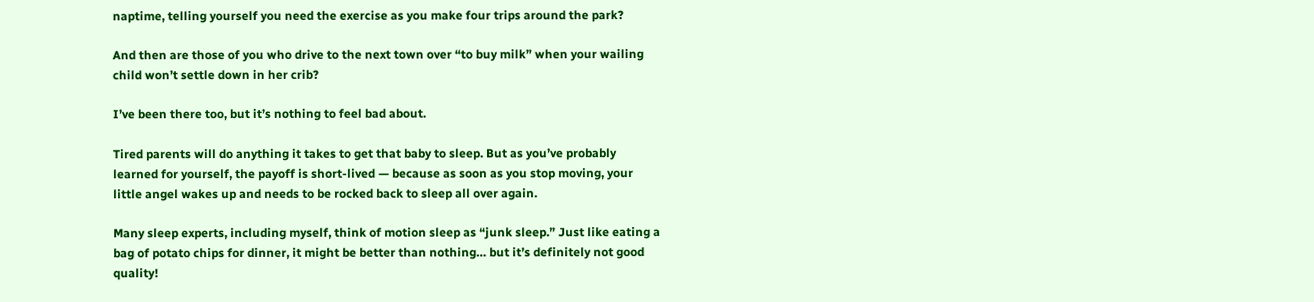naptime, telling yourself you need the exercise as you make four trips around the park?

And then are those of you who drive to the next town over “to buy milk” when your wailing child won’t settle down in her crib?

I’ve been there too, but it’s nothing to feel bad about.

Tired parents will do anything it takes to get that baby to sleep. But as you’ve probably learned for yourself, the payoff is short-lived — because as soon as you stop moving, your little angel wakes up and needs to be rocked back to sleep all over again.

Many sleep experts, including myself, think of motion sleep as “junk sleep.” Just like eating a bag of potato chips for dinner, it might be better than nothing… but it’s definitely not good quality!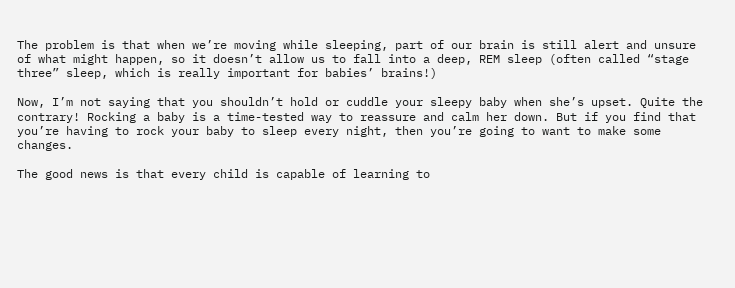The problem is that when we’re moving while sleeping, part of our brain is still alert and unsure of what might happen, so it doesn’t allow us to fall into a deep, REM sleep (often called “stage three” sleep, which is really important for babies’ brains!)

Now, I’m not saying that you shouldn’t hold or cuddle your sleepy baby when she’s upset. Quite the contrary! Rocking a baby is a time-tested way to reassure and calm her down. But if you find that you’re having to rock your baby to sleep every night, then you’re going to want to make some changes.

The good news is that every child is capable of learning to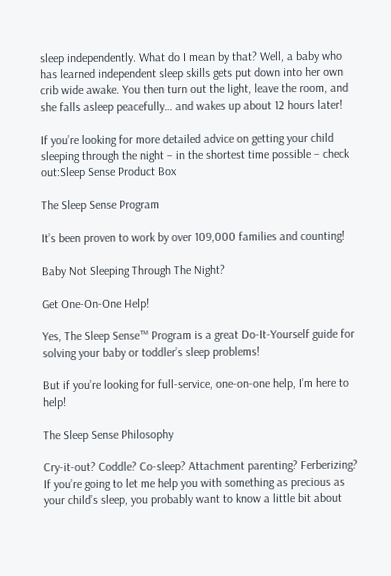sleep independently. What do I mean by that? Well, a baby who has learned independent sleep skills gets put down into her own crib wide awake. You then turn out the light, leave the room, and she falls asleep peacefully… and wakes up about 12 hours later!

If you’re looking for more detailed advice on getting your child sleeping through the night – in the shortest time possible – check out:Sleep Sense Product Box

The Sleep Sense Program

It’s been proven to work by over 109,000 families and counting!

Baby Not Sleeping Through The Night?

Get One-On-One Help!

Yes, The Sleep Sense™ Program is a great Do-It-Yourself guide for solving your baby or toddler’s sleep problems!

But if you’re looking for full-service, one-on-one help, I’m here to help!

The Sleep Sense Philosophy

Cry-it-out? Coddle? Co-sleep? Attachment parenting? Ferberizing?
If you’re going to let me help you with something as precious as your child’s sleep, you probably want to know a little bit about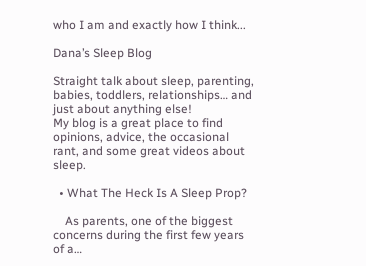who I am and exactly how I think...

Dana’s Sleep Blog

Straight talk about sleep, parenting,
babies, toddlers, relationships… and
just about anything else!
My blog is a great place to find opinions, advice, the occasional rant, and some great videos about sleep.

  • What The Heck Is A Sleep Prop?

    As parents, one of the biggest concerns during the first few years of a…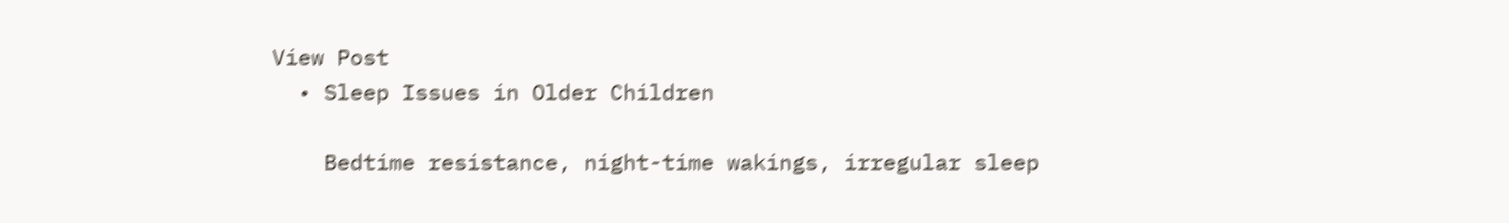View Post
  • Sleep Issues in Older Children

    Bedtime resistance, night-time wakings, irregular sleep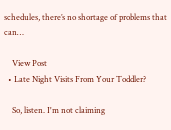schedules, there’s no shortage of problems that can…

    View Post
  • Late Night Visits From Your Toddler?

    So, listen. I'm not claiming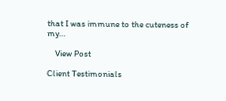that I was immune to the cuteness of my…

    View Post

Client Testimonials